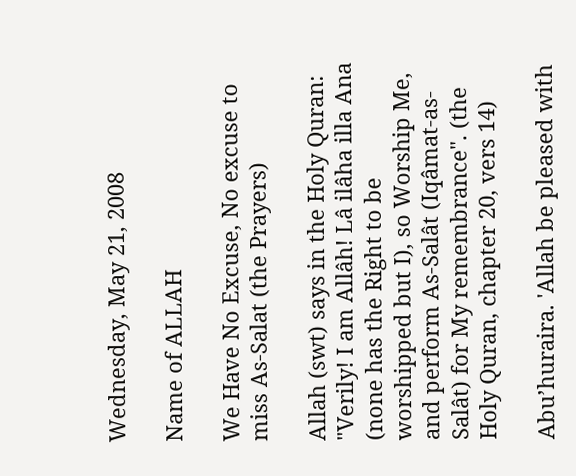Wednesday, May 21, 2008

Name of ALLAH

We Have No Excuse, No excuse to miss As-Salat (the Prayers)

Allah (swt) says in the Holy Quran: "Verily! I am Allâh! Lâ ilâha illa Ana (none has the Right to be worshipped but I), so Worship Me, and perform As-Salât (Iqâmat-as-Salât) for My remembrance". (the Holy Quran, chapter 20, vers 14)

Abu’huraira. 'Allah be pleased with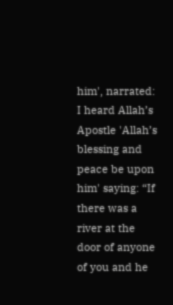him', narrated: I heard Allah’s Apostle 'Allah’s blessing and peace be upon him' saying: “If there was a river at the door of anyone of you and he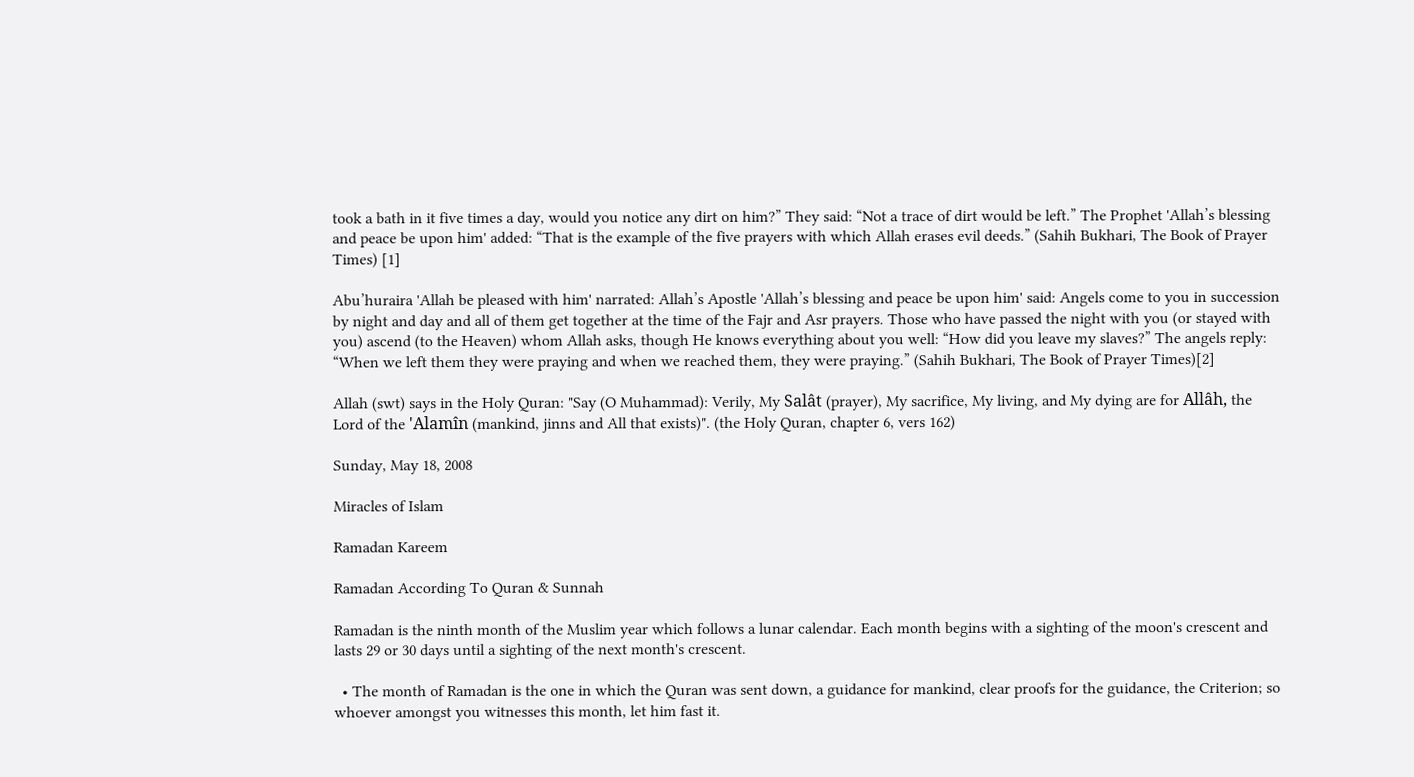took a bath in it five times a day, would you notice any dirt on him?” They said: “Not a trace of dirt would be left.” The Prophet 'Allah’s blessing and peace be upon him' added: “That is the example of the five prayers with which Allah erases evil deeds.” (Sahih Bukhari, The Book of Prayer Times) [1]

Abu’huraira 'Allah be pleased with him' narrated: Allah’s Apostle 'Allah’s blessing and peace be upon him' said: Angels come to you in succession by night and day and all of them get together at the time of the Fajr and Asr prayers. Those who have passed the night with you (or stayed with you) ascend (to the Heaven) whom Allah asks, though He knows everything about you well: “How did you leave my slaves?” The angels reply: “When we left them they were praying and when we reached them, they were praying.” (Sahih Bukhari, The Book of Prayer Times)[2]

Allah (swt) says in the Holy Quran: "Say (O Muhammad): Verily, My Salât (prayer), My sacrifice, My living, and My dying are for Allâh, the Lord of the 'Alamîn (mankind, jinns and All that exists)". (the Holy Quran, chapter 6, vers 162)

Sunday, May 18, 2008

Miracles of Islam

Ramadan Kareem

Ramadan According To Quran & Sunnah

Ramadan is the ninth month of the Muslim year which follows a lunar calendar. Each month begins with a sighting of the moon's crescent and lasts 29 or 30 days until a sighting of the next month's crescent.

  • The month of Ramadan is the one in which the Quran was sent down, a guidance for mankind, clear proofs for the guidance, the Criterion; so whoever amongst you witnesses this month, let him fast it.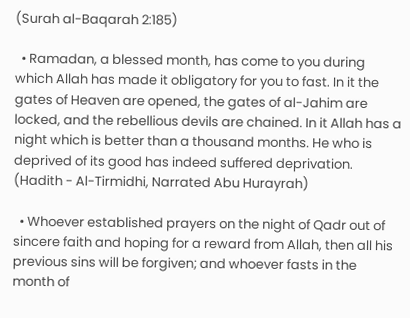(Surah al-Baqarah 2:185)

  • Ramadan, a blessed month, has come to you during which Allah has made it obligatory for you to fast. In it the gates of Heaven are opened, the gates of al-Jahim are locked, and the rebellious devils are chained. In it Allah has a night which is better than a thousand months. He who is deprived of its good has indeed suffered deprivation. (Hadith - Al-Tirmidhi, Narrated Abu Hurayrah)

  • Whoever established prayers on the night of Qadr out of sincere faith and hoping for a reward from Allah, then all his previous sins will be forgiven; and whoever fasts in the month of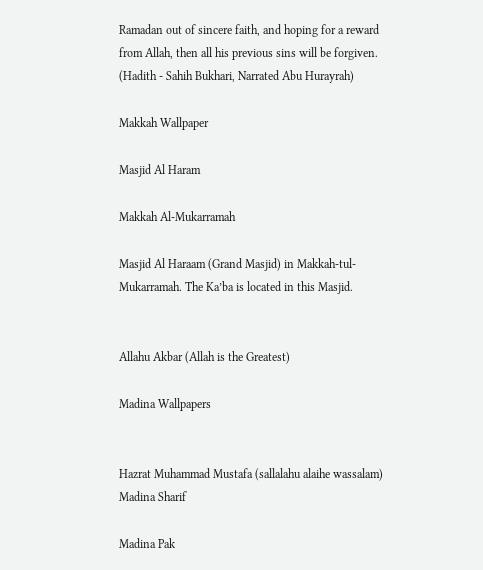Ramadan out of sincere faith, and hoping for a reward from Allah, then all his previous sins will be forgiven. (Hadith - Sahih Bukhari, Narrated Abu Hurayrah)

Makkah Wallpaper

Masjid Al Haram

Makkah Al-Mukarramah

Masjid Al Haraam (Grand Masjid) in Makkah-tul-Mukarramah. The Ka’ba is located in this Masjid.


Allahu Akbar (Allah is the Greatest)

Madina Wallpapers


Hazrat Muhammad Mustafa (sallalahu alaihe wassalam)
Madina Sharif

Madina Pak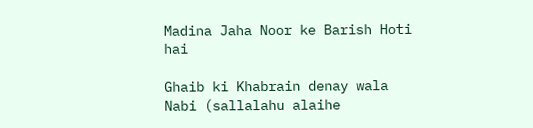Madina Jaha Noor ke Barish Hoti hai

Ghaib ki Khabrain denay wala Nabi (sallalahu alaihe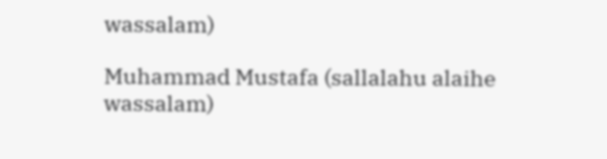wassalam)

Muhammad Mustafa (sallalahu alaihe wassalam)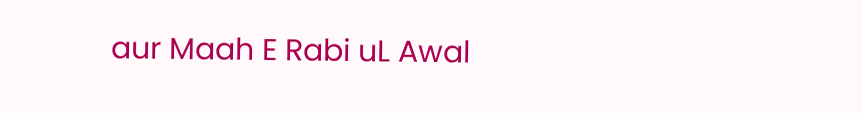aur Maah E Rabi uL Awal